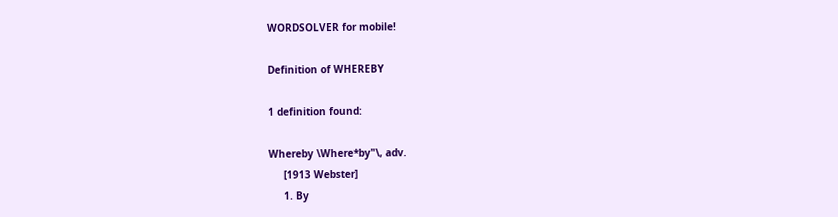WORDSOLVER for mobile!

Definition of WHEREBY

1 definition found:

Whereby \Where*by"\, adv.
     [1913 Webster]
     1. By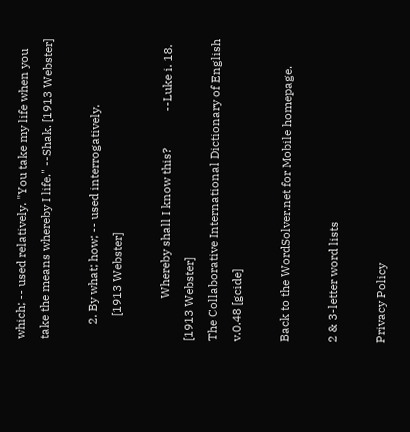which; -- used relatively. "You take my life when you take the means whereby I life." --Shak. [1913 Webster]

     2. By what; how; -- used interrogatively.
        [1913 Webster]

              Whereby shall I know this?            --Luke i. 18. [1913 Webster]
The Collaborative International Dictionary of English v.0.48 [gcide]

Back to the WordSolver.net for Mobile homepage.

2 & 3-letter word lists

Privacy Policy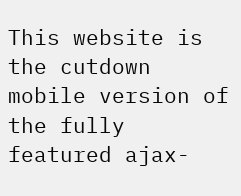This website is the cutdown mobile version of the fully featured ajax-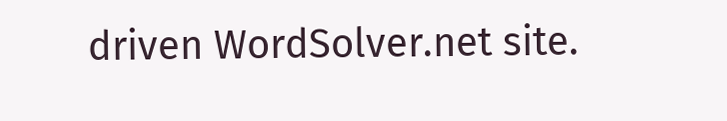driven WordSolver.net site.